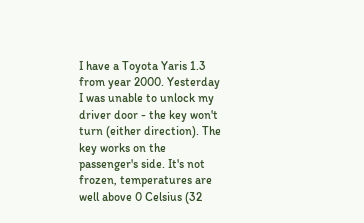I have a Toyota Yaris 1.3 from year 2000. Yesterday I was unable to unlock my driver door - the key won't turn (either direction). The key works on the passenger's side. It's not frozen, temperatures are well above 0 Celsius (32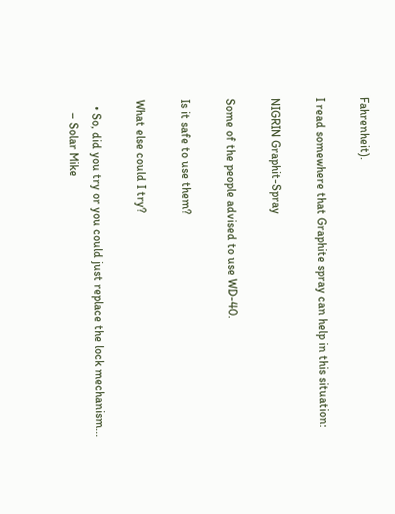Fahrenheit).

I read somewhere that Graphite spray can help in this situation:

NIGRIN Graphit-Spray

Some of the people advised to use WD-40.

Is it safe to use them?

What else could I try?

  • So, did you try or you could just replace the lock mechanism...
    – Solar Mike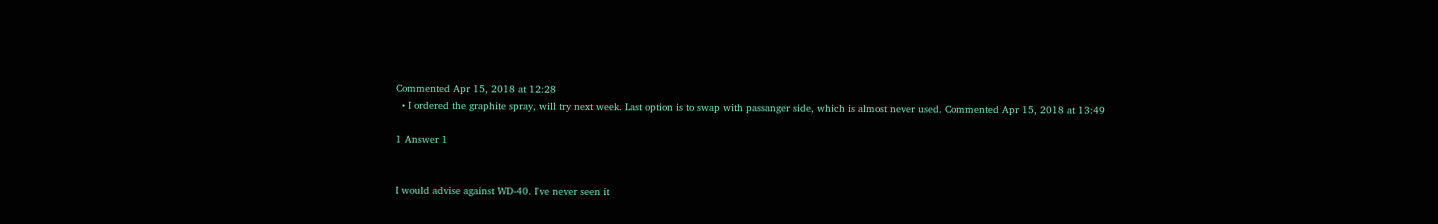Commented Apr 15, 2018 at 12:28
  • I ordered the graphite spray, will try next week. Last option is to swap with passanger side, which is almost never used. Commented Apr 15, 2018 at 13:49

1 Answer 1


I would advise against WD-40. I've never seen it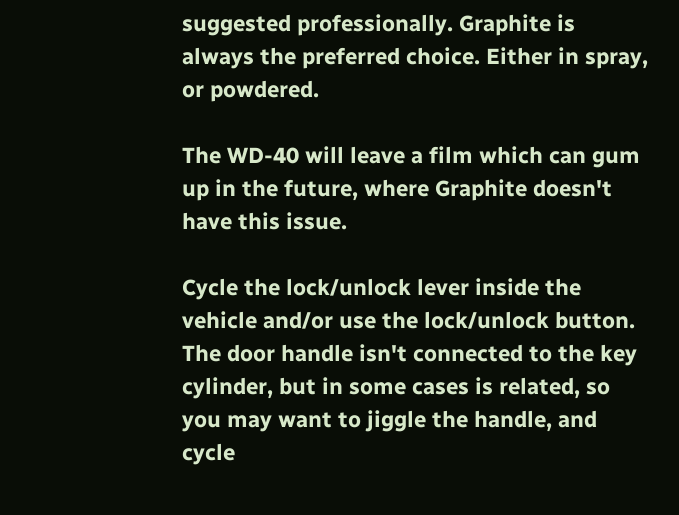suggested professionally. Graphite is always the preferred choice. Either in spray, or powdered.

The WD-40 will leave a film which can gum up in the future, where Graphite doesn't have this issue.

Cycle the lock/unlock lever inside the vehicle and/or use the lock/unlock button. The door handle isn't connected to the key cylinder, but in some cases is related, so you may want to jiggle the handle, and cycle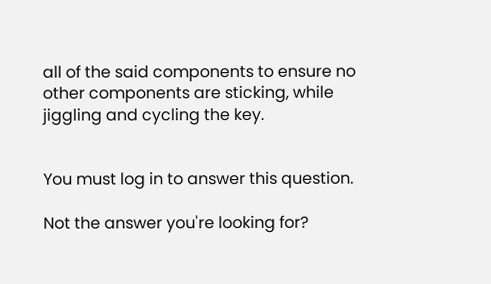all of the said components to ensure no other components are sticking, while jiggling and cycling the key.


You must log in to answer this question.

Not the answer you're looking for?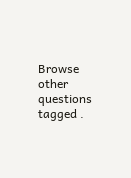Browse other questions tagged .